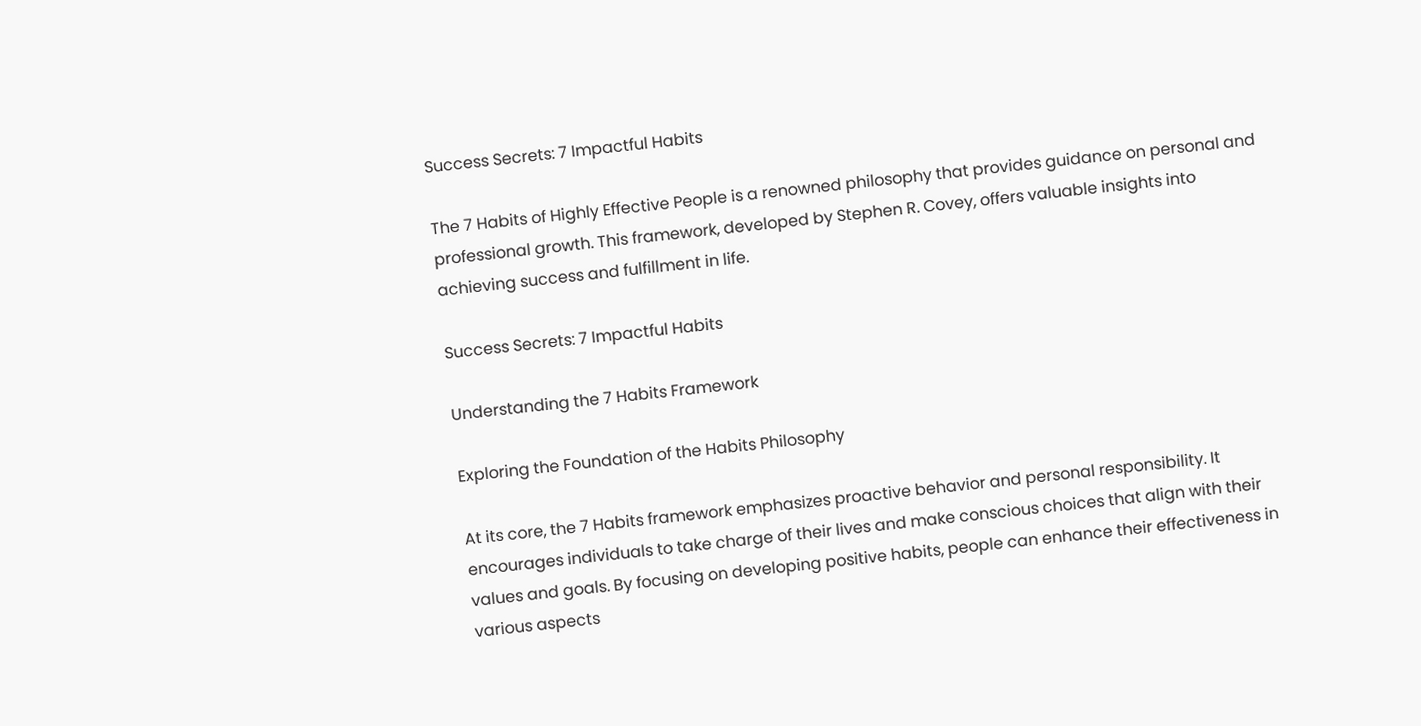Success Secrets: 7 Impactful Habits

The 7 Habits of Highly Effective People is a renowned philosophy that provides guidance on personal and professional growth. This framework, developed by Stephen R. Covey, offers valuable insights into achieving success and fulfillment in life.

Success Secrets: 7 Impactful Habits

Understanding the 7 Habits Framework

Exploring the Foundation of the Habits Philosophy

At its core, the 7 Habits framework emphasizes proactive behavior and personal responsibility. It encourages individuals to take charge of their lives and make conscious choices that align with their values and goals. By focusing on developing positive habits, people can enhance their effectiveness in various aspects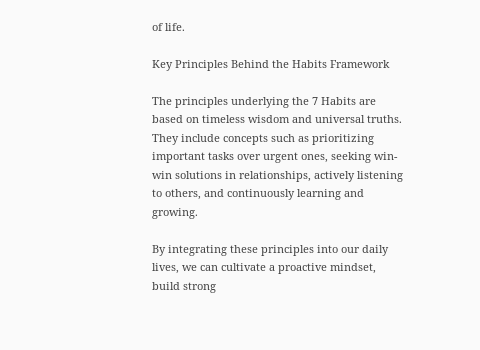of life.

Key Principles Behind the Habits Framework

The principles underlying the 7 Habits are based on timeless wisdom and universal truths. They include concepts such as prioritizing important tasks over urgent ones, seeking win-win solutions in relationships, actively listening to others, and continuously learning and growing.

By integrating these principles into our daily lives, we can cultivate a proactive mindset, build strong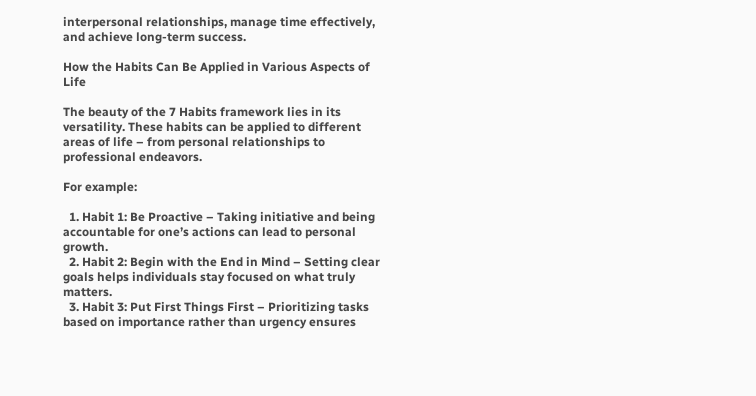interpersonal relationships, manage time effectively, and achieve long-term success.

How the Habits Can Be Applied in Various Aspects of Life

The beauty of the 7 Habits framework lies in its versatility. These habits can be applied to different areas of life – from personal relationships to professional endeavors.

For example:

  1. Habit 1: Be Proactive – Taking initiative and being accountable for one’s actions can lead to personal growth.
  2. Habit 2: Begin with the End in Mind – Setting clear goals helps individuals stay focused on what truly matters.
  3. Habit 3: Put First Things First – Prioritizing tasks based on importance rather than urgency ensures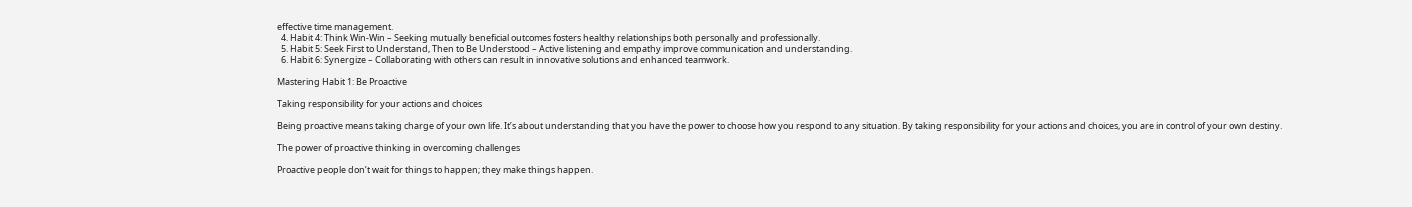effective time management.
  4. Habit 4: Think Win-Win – Seeking mutually beneficial outcomes fosters healthy relationships both personally and professionally.
  5. Habit 5: Seek First to Understand, Then to Be Understood – Active listening and empathy improve communication and understanding.
  6. Habit 6: Synergize – Collaborating with others can result in innovative solutions and enhanced teamwork.

Mastering Habit 1: Be Proactive

Taking responsibility for your actions and choices

Being proactive means taking charge of your own life. It’s about understanding that you have the power to choose how you respond to any situation. By taking responsibility for your actions and choices, you are in control of your own destiny.

The power of proactive thinking in overcoming challenges

Proactive people don’t wait for things to happen; they make things happen.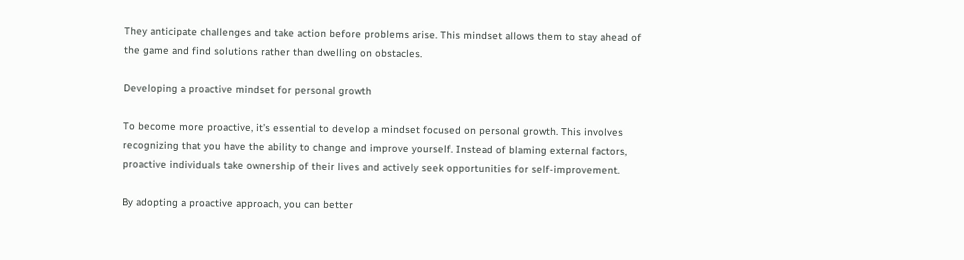They anticipate challenges and take action before problems arise. This mindset allows them to stay ahead of the game and find solutions rather than dwelling on obstacles.

Developing a proactive mindset for personal growth

To become more proactive, it’s essential to develop a mindset focused on personal growth. This involves recognizing that you have the ability to change and improve yourself. Instead of blaming external factors, proactive individuals take ownership of their lives and actively seek opportunities for self-improvement.

By adopting a proactive approach, you can better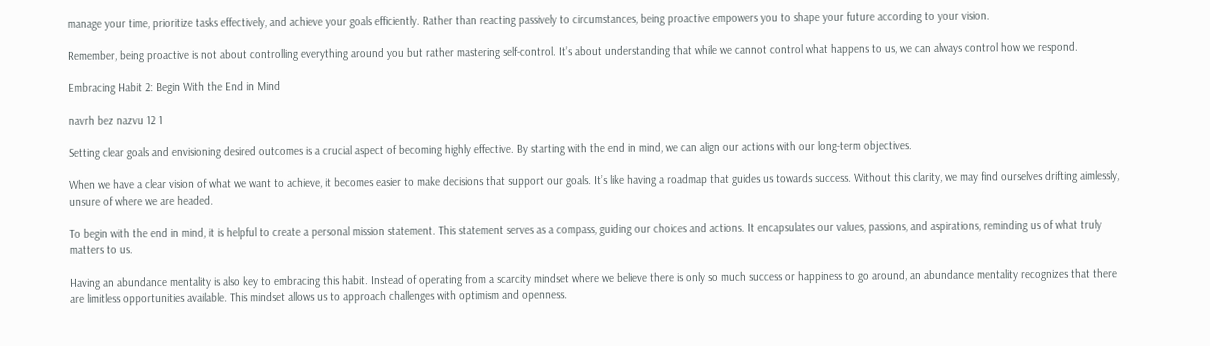manage your time, prioritize tasks effectively, and achieve your goals efficiently. Rather than reacting passively to circumstances, being proactive empowers you to shape your future according to your vision.

Remember, being proactive is not about controlling everything around you but rather mastering self-control. It’s about understanding that while we cannot control what happens to us, we can always control how we respond.

Embracing Habit 2: Begin With the End in Mind

navrh bez nazvu 12 1

Setting clear goals and envisioning desired outcomes is a crucial aspect of becoming highly effective. By starting with the end in mind, we can align our actions with our long-term objectives.

When we have a clear vision of what we want to achieve, it becomes easier to make decisions that support our goals. It’s like having a roadmap that guides us towards success. Without this clarity, we may find ourselves drifting aimlessly, unsure of where we are headed.

To begin with the end in mind, it is helpful to create a personal mission statement. This statement serves as a compass, guiding our choices and actions. It encapsulates our values, passions, and aspirations, reminding us of what truly matters to us.

Having an abundance mentality is also key to embracing this habit. Instead of operating from a scarcity mindset where we believe there is only so much success or happiness to go around, an abundance mentality recognizes that there are limitless opportunities available. This mindset allows us to approach challenges with optimism and openness.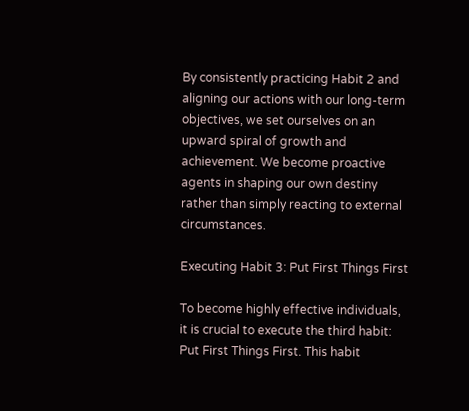By consistently practicing Habit 2 and aligning our actions with our long-term objectives, we set ourselves on an upward spiral of growth and achievement. We become proactive agents in shaping our own destiny rather than simply reacting to external circumstances.

Executing Habit 3: Put First Things First

To become highly effective individuals, it is crucial to execute the third habit: Put First Things First. This habit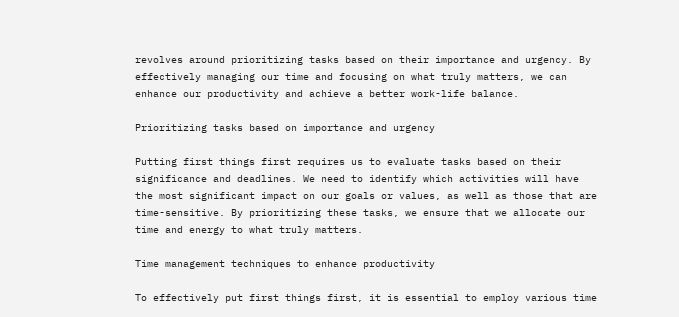revolves around prioritizing tasks based on their importance and urgency. By effectively managing our time and focusing on what truly matters, we can enhance our productivity and achieve a better work-life balance.

Prioritizing tasks based on importance and urgency

Putting first things first requires us to evaluate tasks based on their significance and deadlines. We need to identify which activities will have the most significant impact on our goals or values, as well as those that are time-sensitive. By prioritizing these tasks, we ensure that we allocate our time and energy to what truly matters.

Time management techniques to enhance productivity

To effectively put first things first, it is essential to employ various time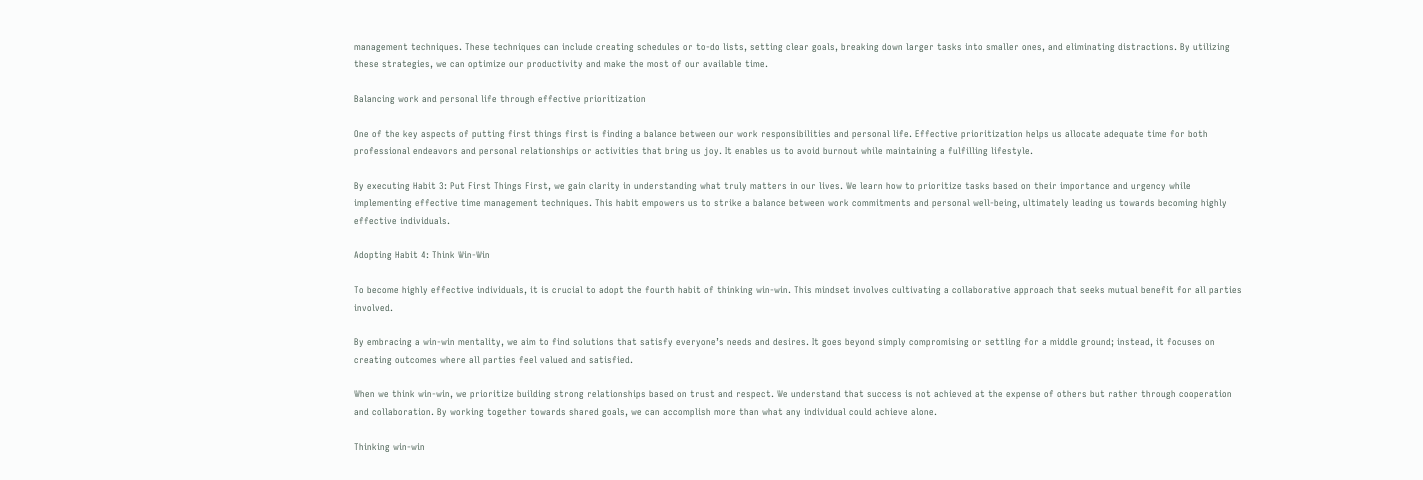management techniques. These techniques can include creating schedules or to-do lists, setting clear goals, breaking down larger tasks into smaller ones, and eliminating distractions. By utilizing these strategies, we can optimize our productivity and make the most of our available time.

Balancing work and personal life through effective prioritization

One of the key aspects of putting first things first is finding a balance between our work responsibilities and personal life. Effective prioritization helps us allocate adequate time for both professional endeavors and personal relationships or activities that bring us joy. It enables us to avoid burnout while maintaining a fulfilling lifestyle.

By executing Habit 3: Put First Things First, we gain clarity in understanding what truly matters in our lives. We learn how to prioritize tasks based on their importance and urgency while implementing effective time management techniques. This habit empowers us to strike a balance between work commitments and personal well-being, ultimately leading us towards becoming highly effective individuals.

Adopting Habit 4: Think Win-Win

To become highly effective individuals, it is crucial to adopt the fourth habit of thinking win-win. This mindset involves cultivating a collaborative approach that seeks mutual benefit for all parties involved.

By embracing a win-win mentality, we aim to find solutions that satisfy everyone’s needs and desires. It goes beyond simply compromising or settling for a middle ground; instead, it focuses on creating outcomes where all parties feel valued and satisfied.

When we think win-win, we prioritize building strong relationships based on trust and respect. We understand that success is not achieved at the expense of others but rather through cooperation and collaboration. By working together towards shared goals, we can accomplish more than what any individual could achieve alone.

Thinking win-win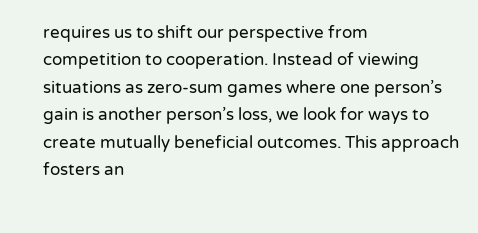requires us to shift our perspective from competition to cooperation. Instead of viewing situations as zero-sum games where one person’s gain is another person’s loss, we look for ways to create mutually beneficial outcomes. This approach fosters an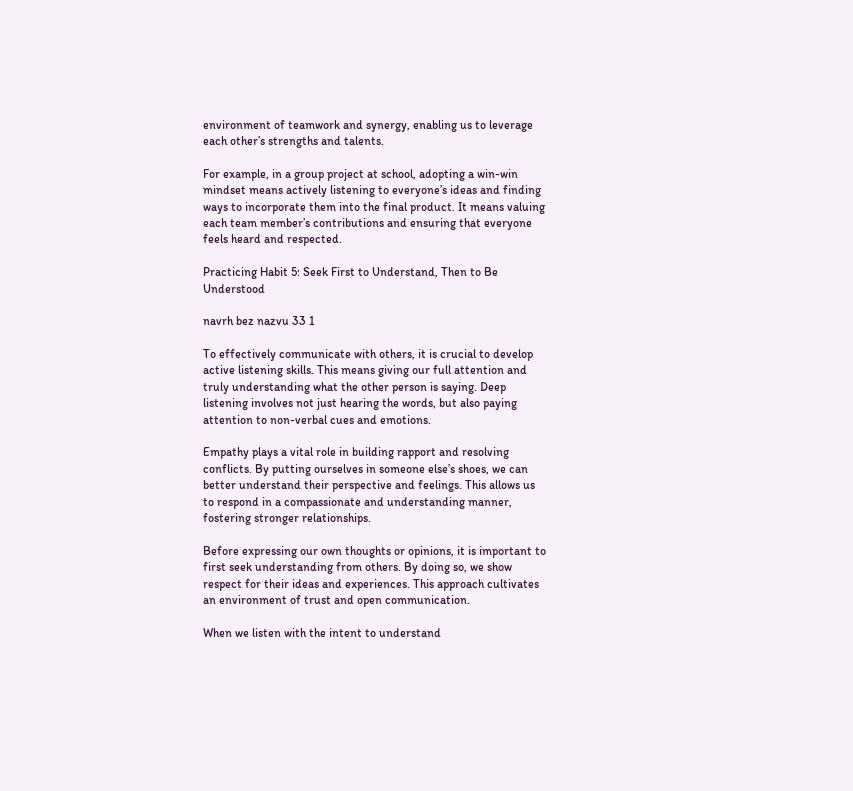environment of teamwork and synergy, enabling us to leverage each other’s strengths and talents.

For example, in a group project at school, adopting a win-win mindset means actively listening to everyone’s ideas and finding ways to incorporate them into the final product. It means valuing each team member’s contributions and ensuring that everyone feels heard and respected.

Practicing Habit 5: Seek First to Understand, Then to Be Understood

navrh bez nazvu 33 1

To effectively communicate with others, it is crucial to develop active listening skills. This means giving our full attention and truly understanding what the other person is saying. Deep listening involves not just hearing the words, but also paying attention to non-verbal cues and emotions.

Empathy plays a vital role in building rapport and resolving conflicts. By putting ourselves in someone else’s shoes, we can better understand their perspective and feelings. This allows us to respond in a compassionate and understanding manner, fostering stronger relationships.

Before expressing our own thoughts or opinions, it is important to first seek understanding from others. By doing so, we show respect for their ideas and experiences. This approach cultivates an environment of trust and open communication.

When we listen with the intent to understand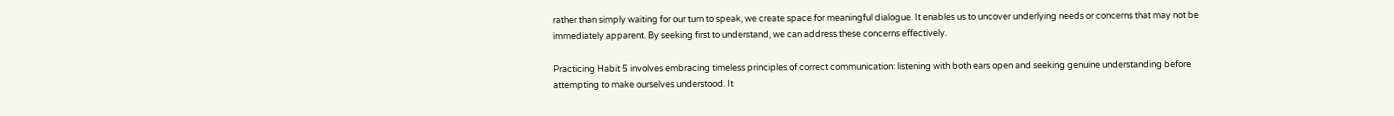rather than simply waiting for our turn to speak, we create space for meaningful dialogue. It enables us to uncover underlying needs or concerns that may not be immediately apparent. By seeking first to understand, we can address these concerns effectively.

Practicing Habit 5 involves embracing timeless principles of correct communication: listening with both ears open and seeking genuine understanding before attempting to make ourselves understood. It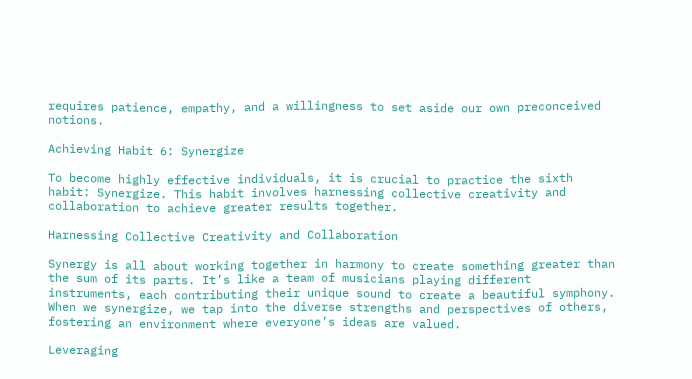requires patience, empathy, and a willingness to set aside our own preconceived notions.

Achieving Habit 6: Synergize

To become highly effective individuals, it is crucial to practice the sixth habit: Synergize. This habit involves harnessing collective creativity and collaboration to achieve greater results together.

Harnessing Collective Creativity and Collaboration

Synergy is all about working together in harmony to create something greater than the sum of its parts. It’s like a team of musicians playing different instruments, each contributing their unique sound to create a beautiful symphony. When we synergize, we tap into the diverse strengths and perspectives of others, fostering an environment where everyone’s ideas are valued.

Leveraging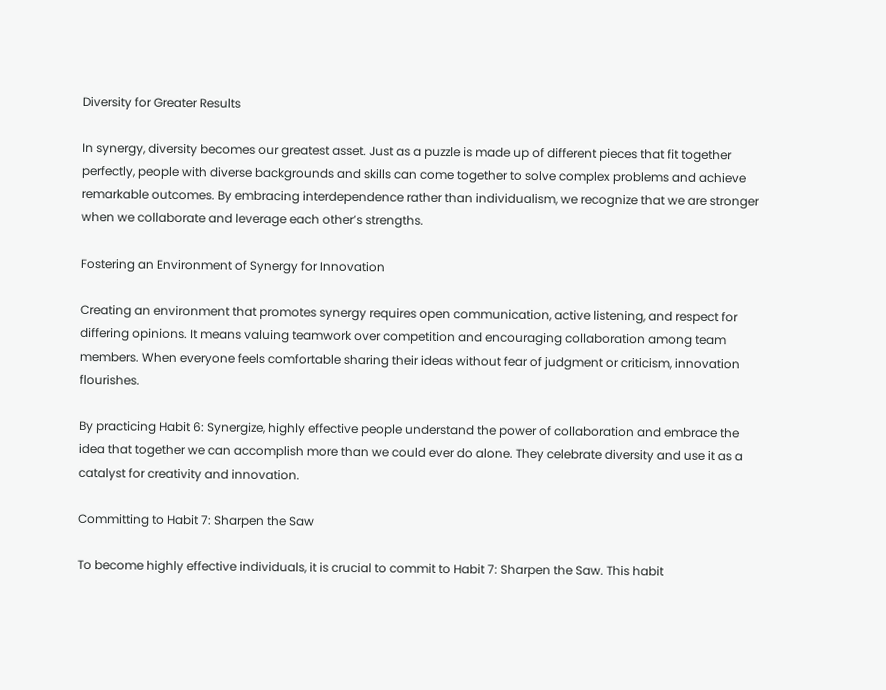Diversity for Greater Results

In synergy, diversity becomes our greatest asset. Just as a puzzle is made up of different pieces that fit together perfectly, people with diverse backgrounds and skills can come together to solve complex problems and achieve remarkable outcomes. By embracing interdependence rather than individualism, we recognize that we are stronger when we collaborate and leverage each other’s strengths.

Fostering an Environment of Synergy for Innovation

Creating an environment that promotes synergy requires open communication, active listening, and respect for differing opinions. It means valuing teamwork over competition and encouraging collaboration among team members. When everyone feels comfortable sharing their ideas without fear of judgment or criticism, innovation flourishes.

By practicing Habit 6: Synergize, highly effective people understand the power of collaboration and embrace the idea that together we can accomplish more than we could ever do alone. They celebrate diversity and use it as a catalyst for creativity and innovation.

Committing to Habit 7: Sharpen the Saw

To become highly effective individuals, it is crucial to commit to Habit 7: Sharpen the Saw. This habit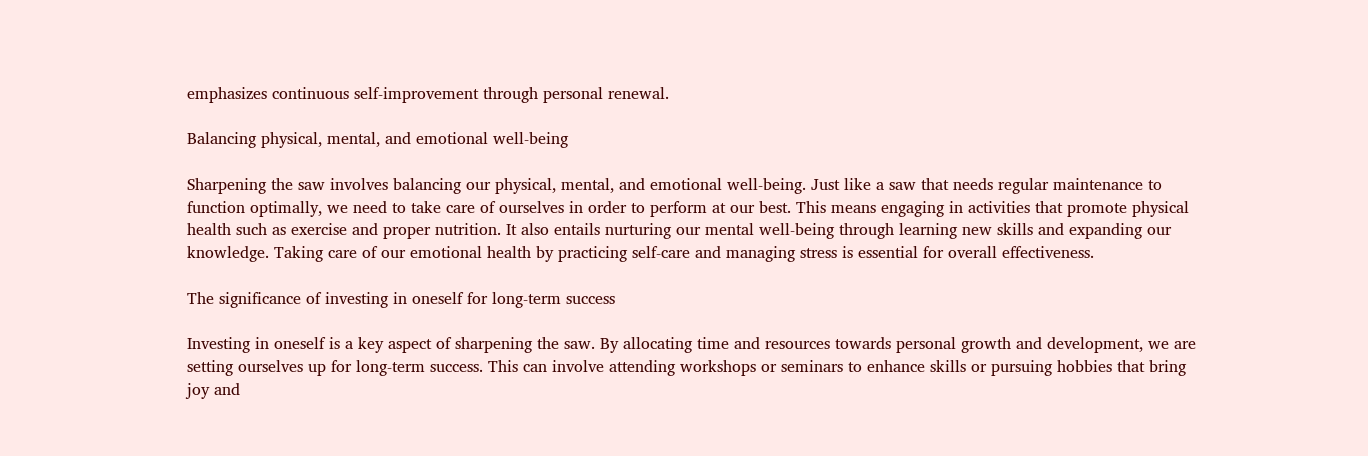emphasizes continuous self-improvement through personal renewal.

Balancing physical, mental, and emotional well-being

Sharpening the saw involves balancing our physical, mental, and emotional well-being. Just like a saw that needs regular maintenance to function optimally, we need to take care of ourselves in order to perform at our best. This means engaging in activities that promote physical health such as exercise and proper nutrition. It also entails nurturing our mental well-being through learning new skills and expanding our knowledge. Taking care of our emotional health by practicing self-care and managing stress is essential for overall effectiveness.

The significance of investing in oneself for long-term success

Investing in oneself is a key aspect of sharpening the saw. By allocating time and resources towards personal growth and development, we are setting ourselves up for long-term success. This can involve attending workshops or seminars to enhance skills or pursuing hobbies that bring joy and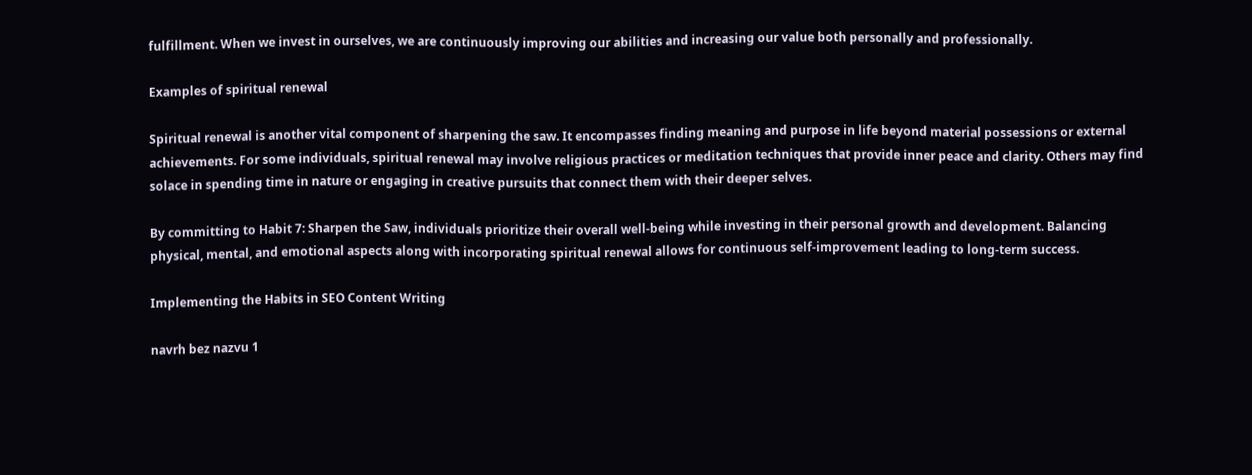fulfillment. When we invest in ourselves, we are continuously improving our abilities and increasing our value both personally and professionally.

Examples of spiritual renewal

Spiritual renewal is another vital component of sharpening the saw. It encompasses finding meaning and purpose in life beyond material possessions or external achievements. For some individuals, spiritual renewal may involve religious practices or meditation techniques that provide inner peace and clarity. Others may find solace in spending time in nature or engaging in creative pursuits that connect them with their deeper selves.

By committing to Habit 7: Sharpen the Saw, individuals prioritize their overall well-being while investing in their personal growth and development. Balancing physical, mental, and emotional aspects along with incorporating spiritual renewal allows for continuous self-improvement leading to long-term success.

Implementing the Habits in SEO Content Writing

navrh bez nazvu 1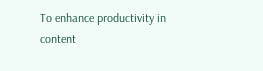To enhance productivity in content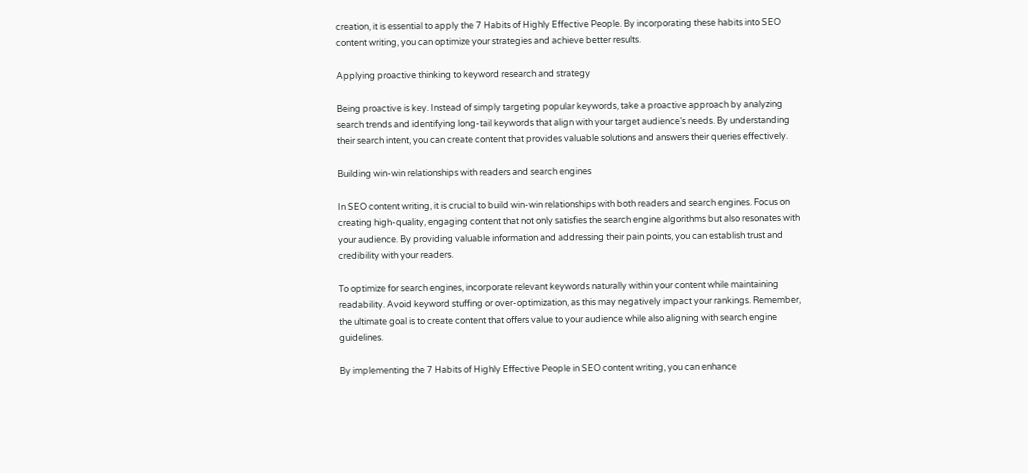creation, it is essential to apply the 7 Habits of Highly Effective People. By incorporating these habits into SEO content writing, you can optimize your strategies and achieve better results.

Applying proactive thinking to keyword research and strategy

Being proactive is key. Instead of simply targeting popular keywords, take a proactive approach by analyzing search trends and identifying long-tail keywords that align with your target audience’s needs. By understanding their search intent, you can create content that provides valuable solutions and answers their queries effectively.

Building win-win relationships with readers and search engines

In SEO content writing, it is crucial to build win-win relationships with both readers and search engines. Focus on creating high-quality, engaging content that not only satisfies the search engine algorithms but also resonates with your audience. By providing valuable information and addressing their pain points, you can establish trust and credibility with your readers.

To optimize for search engines, incorporate relevant keywords naturally within your content while maintaining readability. Avoid keyword stuffing or over-optimization, as this may negatively impact your rankings. Remember, the ultimate goal is to create content that offers value to your audience while also aligning with search engine guidelines.

By implementing the 7 Habits of Highly Effective People in SEO content writing, you can enhance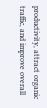productivity, attract organic traffic, and improve overall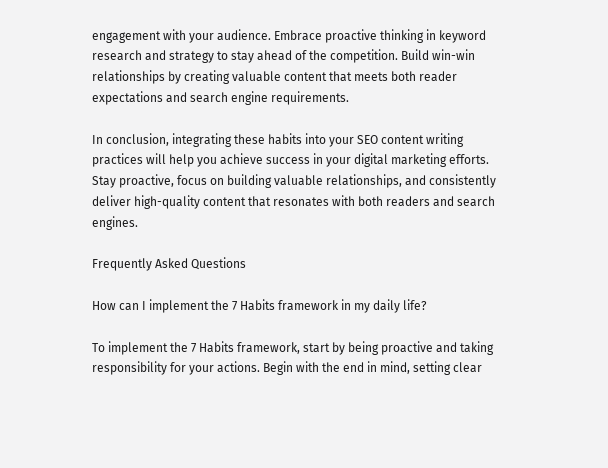engagement with your audience. Embrace proactive thinking in keyword research and strategy to stay ahead of the competition. Build win-win relationships by creating valuable content that meets both reader expectations and search engine requirements.

In conclusion, integrating these habits into your SEO content writing practices will help you achieve success in your digital marketing efforts. Stay proactive, focus on building valuable relationships, and consistently deliver high-quality content that resonates with both readers and search engines.

Frequently Asked Questions

How can I implement the 7 Habits framework in my daily life?

To implement the 7 Habits framework, start by being proactive and taking responsibility for your actions. Begin with the end in mind, setting clear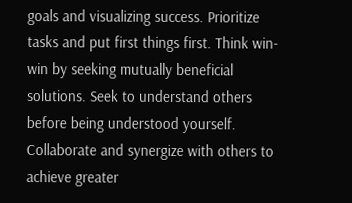goals and visualizing success. Prioritize tasks and put first things first. Think win-win by seeking mutually beneficial solutions. Seek to understand others before being understood yourself. Collaborate and synergize with others to achieve greater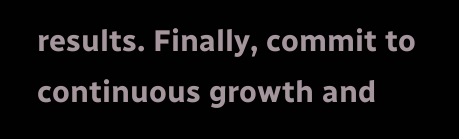results. Finally, commit to continuous growth and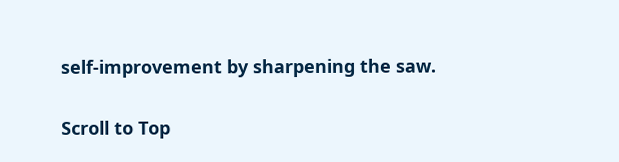self-improvement by sharpening the saw.

Scroll to Top